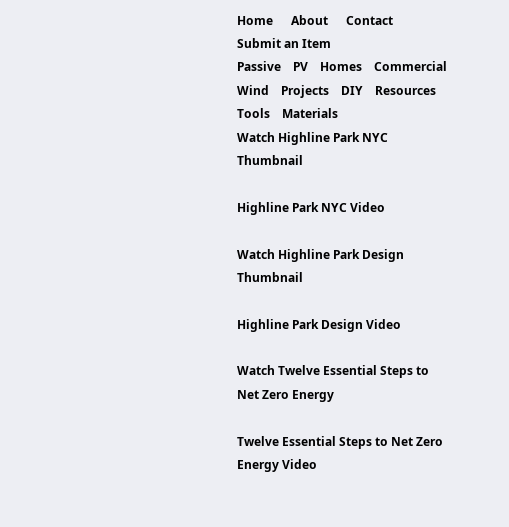Home      About      Contact      Submit an Item
Passive    PV    Homes    Commercial    Wind    Projects    DIY    Resources    Tools    Materials
Watch Highline Park NYC Thumbnail

Highline Park NYC Video

Watch Highline Park Design Thumbnail

Highline Park Design Video

Watch Twelve Essential Steps to Net Zero Energy

Twelve Essential Steps to Net Zero Energy Video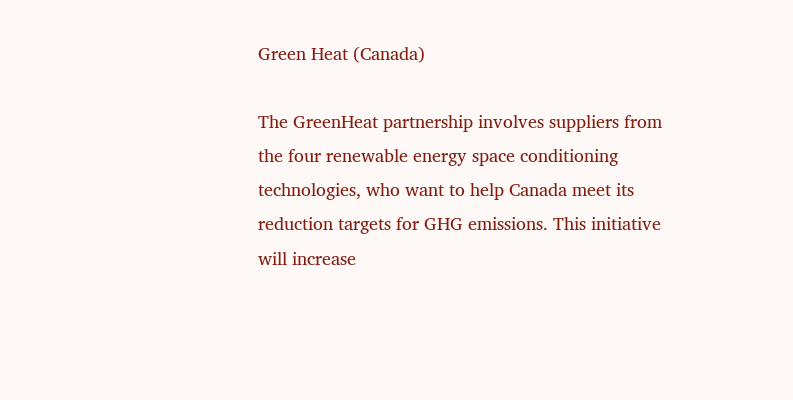Green Heat (Canada)

The GreenHeat partnership involves suppliers from the four renewable energy space conditioning technologies, who want to help Canada meet its reduction targets for GHG emissions. This initiative will increase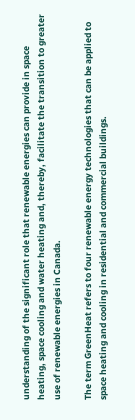understanding of the significant role that renewable energies can provide in space heating, space cooling and water heating and, thereby, facilitate the transition to greater use of renewable energies in Canada.

The term GreenHeat refers to four renewable energy technologies that can be applied to space heating and cooling in residential and commercial buildings.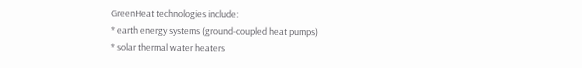GreenHeat technologies include:
* earth energy systems (ground-coupled heat pumps)
* solar thermal water heaters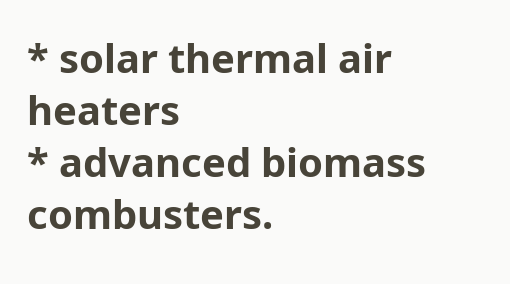* solar thermal air heaters
* advanced biomass combusters.